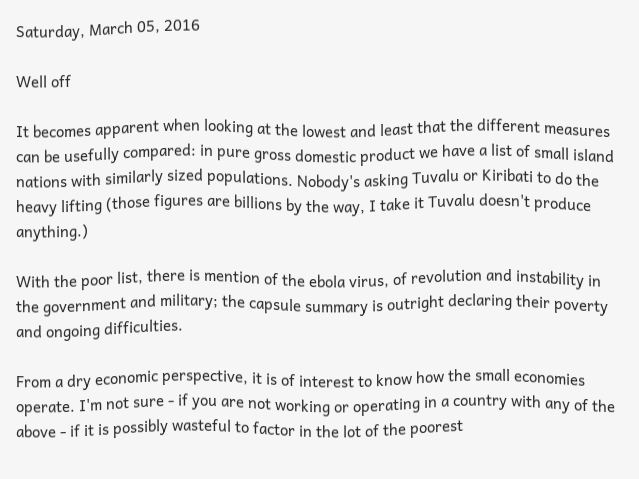Saturday, March 05, 2016

Well off

It becomes apparent when looking at the lowest and least that the different measures can be usefully compared: in pure gross domestic product we have a list of small island nations with similarly sized populations. Nobody's asking Tuvalu or Kiribati to do the heavy lifting (those figures are billions by the way, I take it Tuvalu doesn't produce anything.)

With the poor list, there is mention of the ebola virus, of revolution and instability in the government and military; the capsule summary is outright declaring their poverty and ongoing difficulties.

From a dry economic perspective, it is of interest to know how the small economies operate. I'm not sure - if you are not working or operating in a country with any of the above - if it is possibly wasteful to factor in the lot of the poorest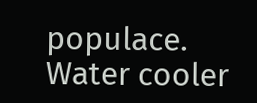populace. Water cooler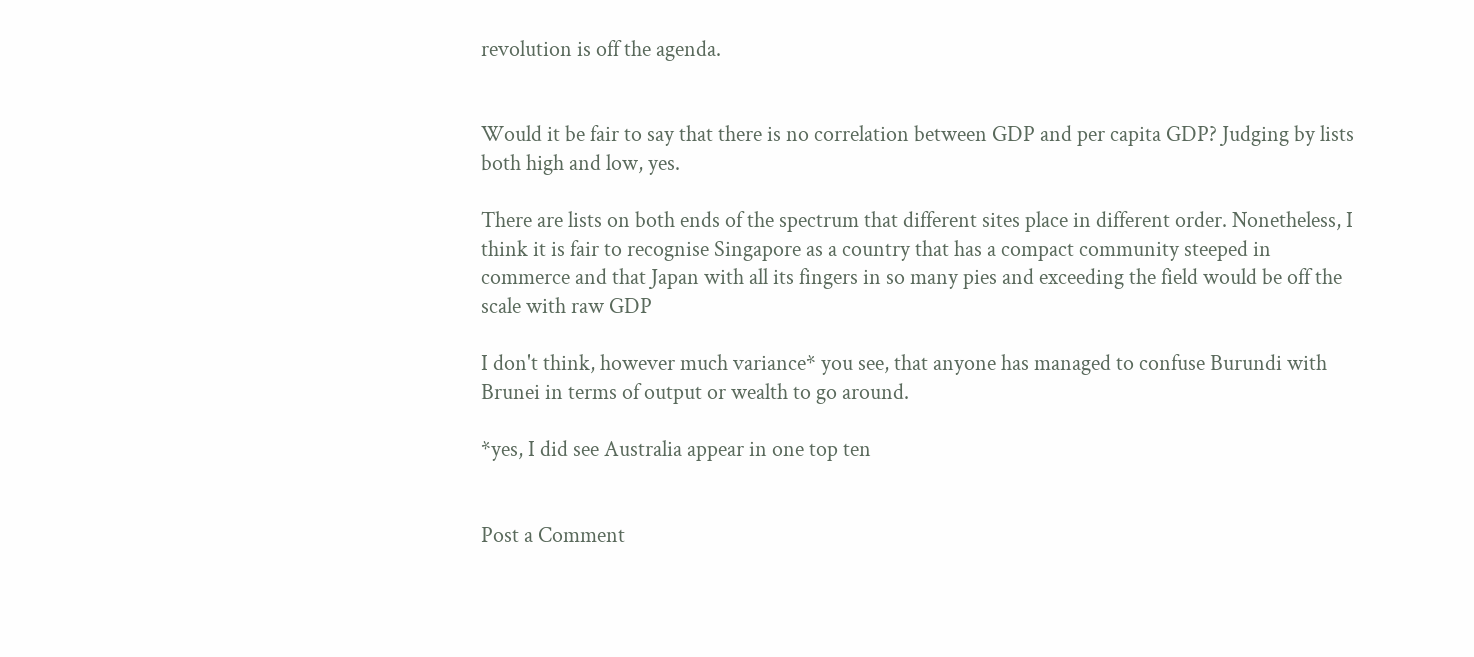revolution is off the agenda.


Would it be fair to say that there is no correlation between GDP and per capita GDP? Judging by lists both high and low, yes.

There are lists on both ends of the spectrum that different sites place in different order. Nonetheless, I think it is fair to recognise Singapore as a country that has a compact community steeped in commerce and that Japan with all its fingers in so many pies and exceeding the field would be off the scale with raw GDP

I don't think, however much variance* you see, that anyone has managed to confuse Burundi with Brunei in terms of output or wealth to go around.

*yes, I did see Australia appear in one top ten


Post a Comment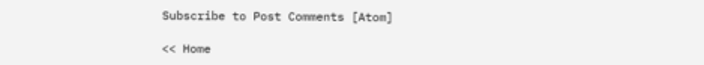Subscribe to Post Comments [Atom]

<< Home